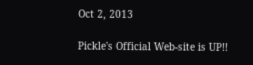Oct 2, 2013

Pickle's Official Web-site is UP!!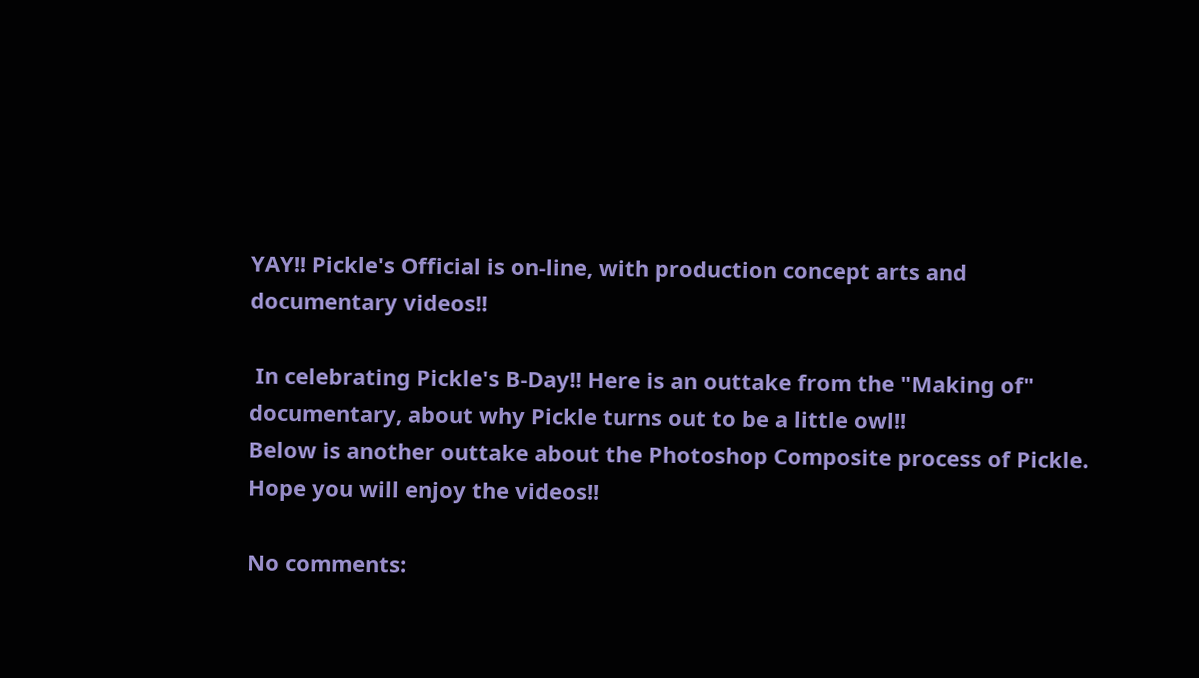YAY!! Pickle's Official is on-line, with production concept arts and documentary videos!!

 In celebrating Pickle's B-Day!! Here is an outtake from the "Making of" documentary, about why Pickle turns out to be a little owl!!
Below is another outtake about the Photoshop Composite process of Pickle.
Hope you will enjoy the videos!!

No comments: